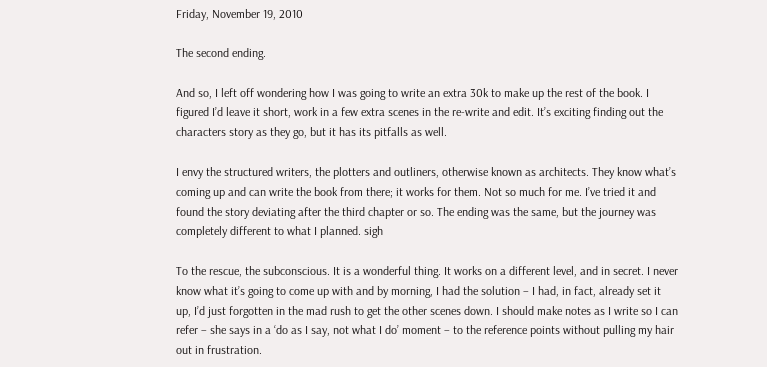Friday, November 19, 2010

The second ending.

And so, I left off wondering how I was going to write an extra 30k to make up the rest of the book. I figured I’d leave it short, work in a few extra scenes in the re-write and edit. It’s exciting finding out the characters story as they go, but it has its pitfalls as well.

I envy the structured writers, the plotters and outliners, otherwise known as architects. They know what’s coming up and can write the book from there; it works for them. Not so much for me. I’ve tried it and found the story deviating after the third chapter or so. The ending was the same, but the journey was completely different to what I planned. sigh

To the rescue, the subconscious. It is a wonderful thing. It works on a different level, and in secret. I never know what it’s going to come up with and by morning, I had the solution – I had, in fact, already set it up, I’d just forgotten in the mad rush to get the other scenes down. I should make notes as I write so I can refer – she says in a ‘do as I say, not what I do’ moment – to the reference points without pulling my hair out in frustration.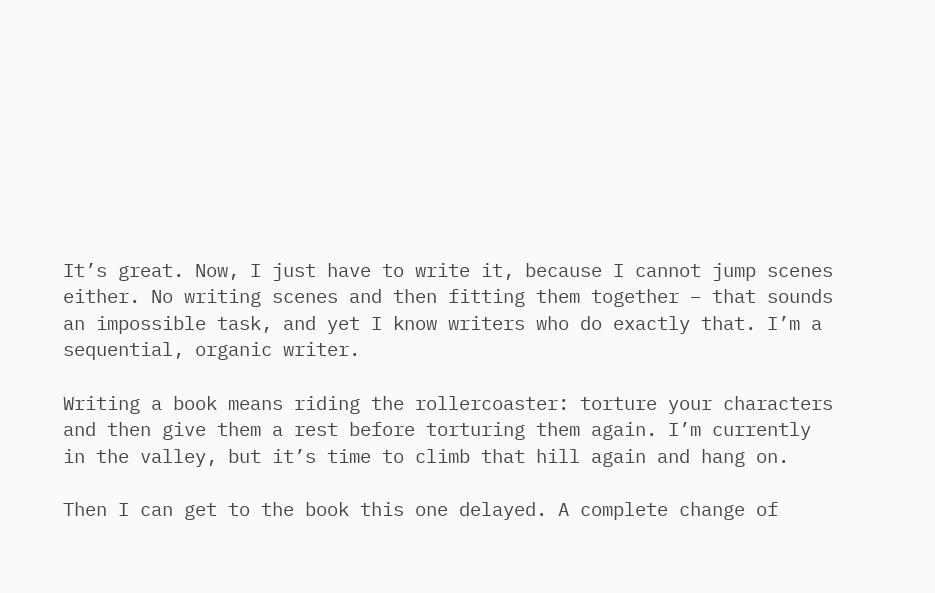It’s great. Now, I just have to write it, because I cannot jump scenes either. No writing scenes and then fitting them together – that sounds an impossible task, and yet I know writers who do exactly that. I’m a sequential, organic writer.

Writing a book means riding the rollercoaster: torture your characters and then give them a rest before torturing them again. I’m currently in the valley, but it’s time to climb that hill again and hang on.

Then I can get to the book this one delayed. A complete change of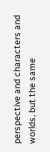perspective and characters and worlds, but the same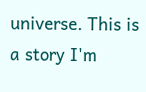universe. This is a story I'm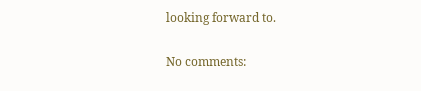looking forward to.

No comments: